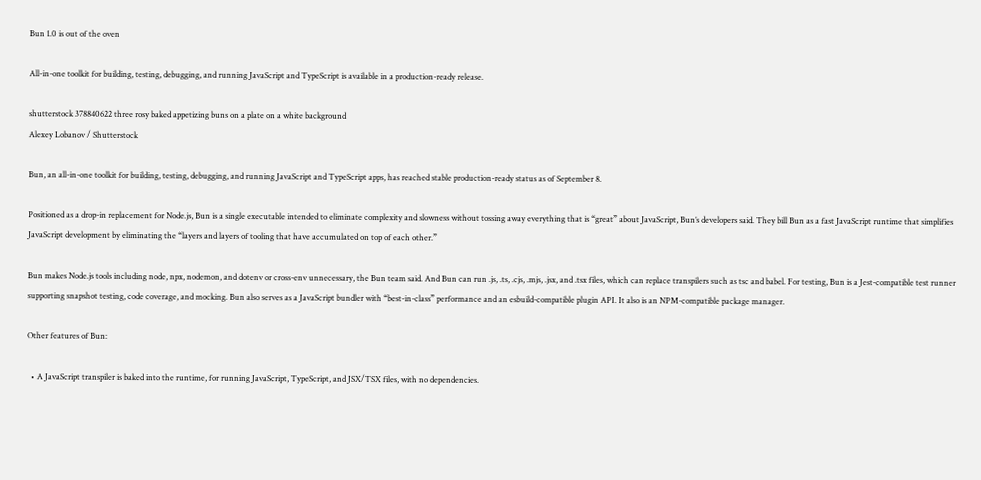Bun 1.0 is out of the oven

All-in-one toolkit for building, testing, debugging, and running JavaScript and TypeScript is available in a production-ready release.

shutterstock 378840622 three rosy baked appetizing buns on a plate on a white background
Alexey Lobanov / Shutterstock

Bun, an all-in-one toolkit for building, testing, debugging, and running JavaScript and TypeScript apps, has reached stable production-ready status as of September 8.

Positioned as a drop-in replacement for Node.js, Bun is a single executable intended to eliminate complexity and slowness without tossing away everything that is “great” about JavaScript, Bun’s developers said. They bill Bun as a fast JavaScript runtime that simplifies JavaScript development by eliminating the “layers and layers of tooling that have accumulated on top of each other.”

Bun makes Node.js tools including node, npx, nodemon, and dotenv or cross-env unnecessary, the Bun team said. And Bun can run .js, .ts, .cjs, .mjs, .jsx, and .tsx files, which can replace transpilers such as tsc and babel. For testing, Bun is a Jest-compatible test runner supporting snapshot testing, code coverage, and mocking. Bun also serves as a JavaScript bundler with “best-in-class” performance and an esbuild-compatible plugin API. It also is an NPM-compatible package manager.

Other features of Bun:

  • A JavaScript transpiler is baked into the runtime, for running JavaScript, TypeScript, and JSX/TSX files, with no dependencies.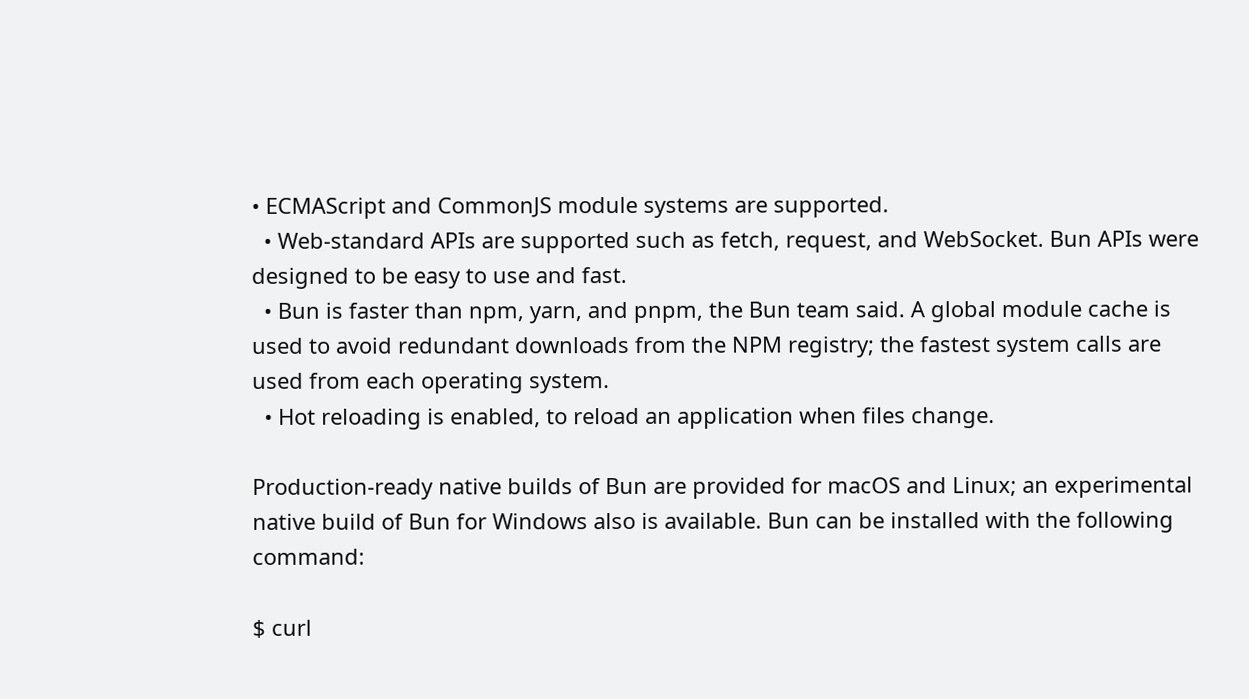• ECMAScript and CommonJS module systems are supported.
  • Web-standard APIs are supported such as fetch, request, and WebSocket. Bun APIs were designed to be easy to use and fast.
  • Bun is faster than npm, yarn, and pnpm, the Bun team said. A global module cache is used to avoid redundant downloads from the NPM registry; the fastest system calls are used from each operating system.
  • Hot reloading is enabled, to reload an application when files change.

Production-ready native builds of Bun are provided for macOS and Linux; an experimental native build of Bun for Windows also is available. Bun can be installed with the following command:

$ curl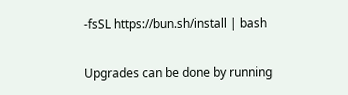-fsSL https://bun.sh/install | bash

Upgrades can be done by running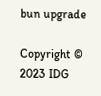bun upgrade

Copyright © 2023 IDG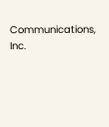Communications, Inc.